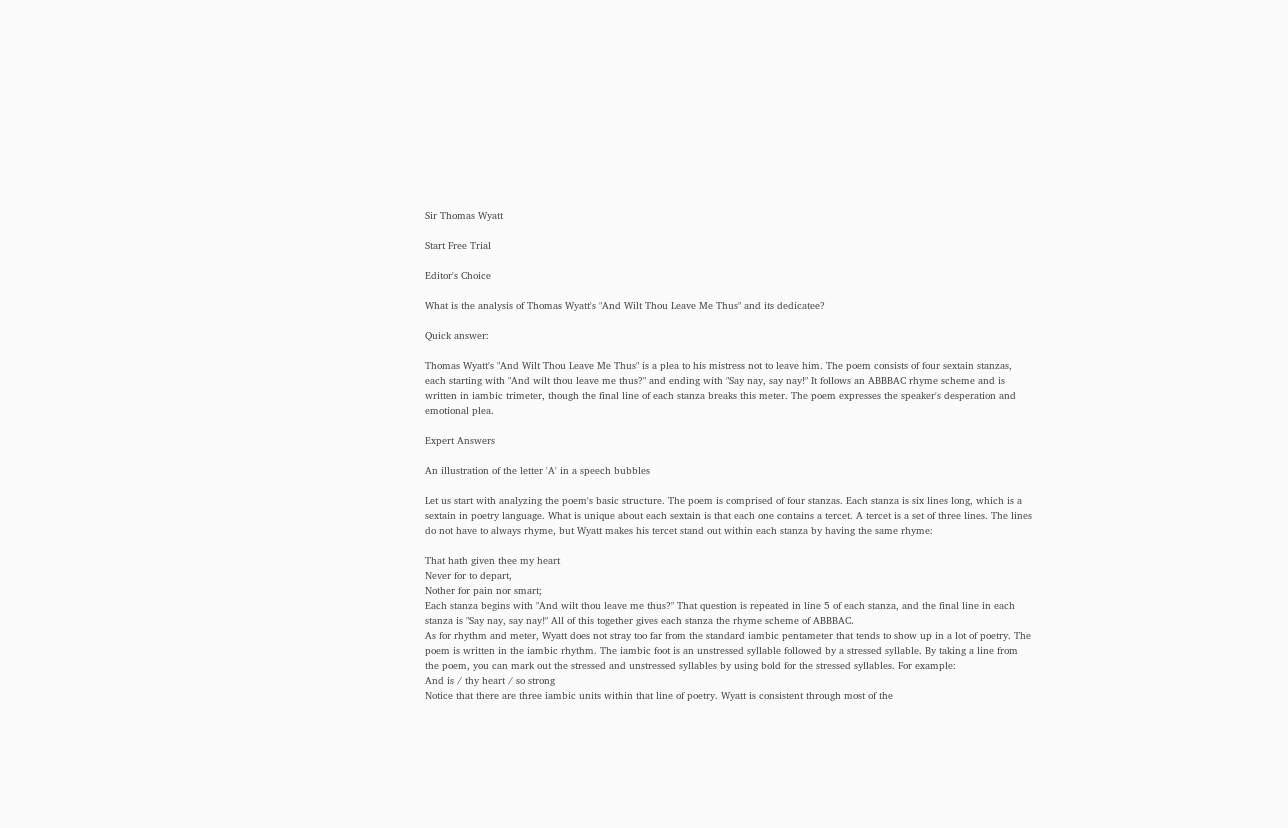Sir Thomas Wyatt

Start Free Trial

Editor's Choice

What is the analysis of Thomas Wyatt's "And Wilt Thou Leave Me Thus" and its dedicatee?

Quick answer:

Thomas Wyatt's "And Wilt Thou Leave Me Thus" is a plea to his mistress not to leave him. The poem consists of four sextain stanzas, each starting with "And wilt thou leave me thus?" and ending with "Say nay, say nay!" It follows an ABBBAC rhyme scheme and is written in iambic trimeter, though the final line of each stanza breaks this meter. The poem expresses the speaker's desperation and emotional plea.

Expert Answers

An illustration of the letter 'A' in a speech bubbles

Let us start with analyzing the poem's basic structure. The poem is comprised of four stanzas. Each stanza is six lines long, which is a sextain in poetry language. What is unique about each sextain is that each one contains a tercet. A tercet is a set of three lines. The lines do not have to always rhyme, but Wyatt makes his tercet stand out within each stanza by having the same rhyme:

That hath given thee my heart
Never for to depart,
Nother for pain nor smart;
Each stanza begins with "And wilt thou leave me thus?" That question is repeated in line 5 of each stanza, and the final line in each stanza is "Say nay, say nay!" All of this together gives each stanza the rhyme scheme of ABBBAC.
As for rhythm and meter, Wyatt does not stray too far from the standard iambic pentameter that tends to show up in a lot of poetry. The poem is written in the iambic rhythm. The iambic foot is an unstressed syllable followed by a stressed syllable. By taking a line from the poem, you can mark out the stressed and unstressed syllables by using bold for the stressed syllables. For example:
And is / thy heart / so strong
Notice that there are three iambic units within that line of poetry. Wyatt is consistent through most of the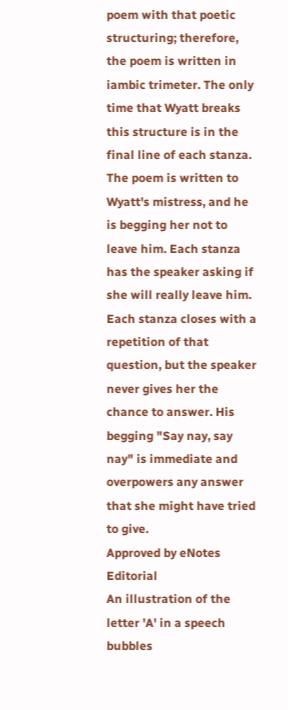poem with that poetic structuring; therefore, the poem is written in iambic trimeter. The only time that Wyatt breaks this structure is in the final line of each stanza.
The poem is written to Wyatt's mistress, and he is begging her not to leave him. Each stanza has the speaker asking if she will really leave him. Each stanza closes with a repetition of that question, but the speaker never gives her the chance to answer. His begging "Say nay, say nay" is immediate and overpowers any answer that she might have tried to give.
Approved by eNotes Editorial
An illustration of the letter 'A' in a speech bubbles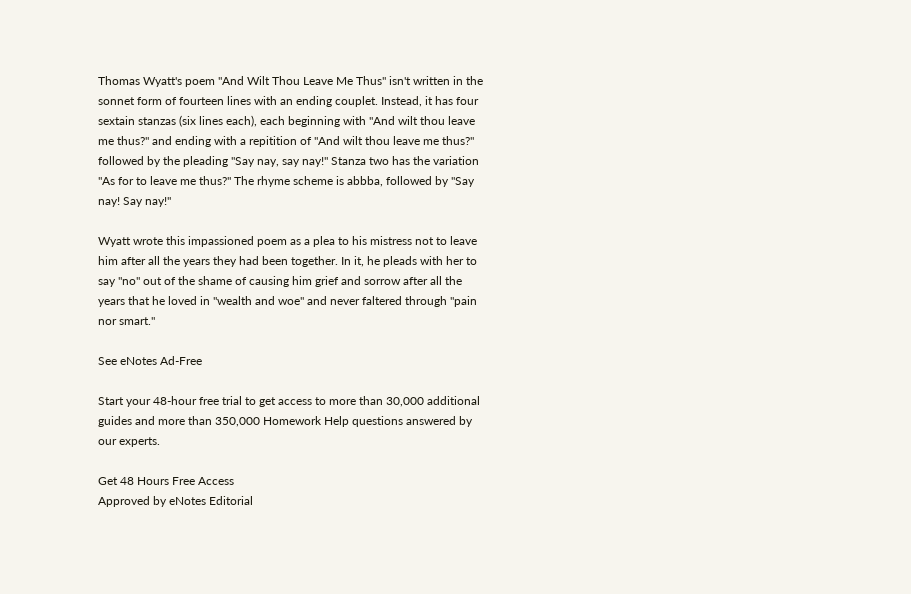Thomas Wyatt's poem "And Wilt Thou Leave Me Thus" isn't written in the sonnet form of fourteen lines with an ending couplet. Instead, it has four sextain stanzas (six lines each), each beginning with "And wilt thou leave me thus?" and ending with a repitition of "And wilt thou leave me thus?" followed by the pleading "Say nay, say nay!" Stanza two has the variation "As for to leave me thus?" The rhyme scheme is abbba, followed by "Say nay! Say nay!"

Wyatt wrote this impassioned poem as a plea to his mistress not to leave him after all the years they had been together. In it, he pleads with her to say "no" out of the shame of causing him grief and sorrow after all the years that he loved in "wealth and woe" and never faltered through "pain nor smart."

See eNotes Ad-Free

Start your 48-hour free trial to get access to more than 30,000 additional guides and more than 350,000 Homework Help questions answered by our experts.

Get 48 Hours Free Access
Approved by eNotes Editorial